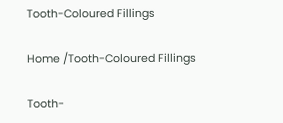Tooth-Coloured Fillings

Home /Tooth-Coloured Fillings

Tooth-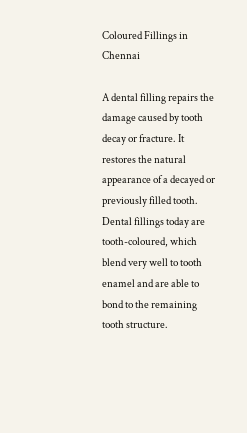Coloured Fillings in Chennai

A dental filling repairs the damage caused by tooth decay or fracture. It restores the natural appearance of a decayed or previously filled tooth. Dental fillings today are tooth-coloured, which blend very well to tooth enamel and are able to bond to the remaining tooth structure.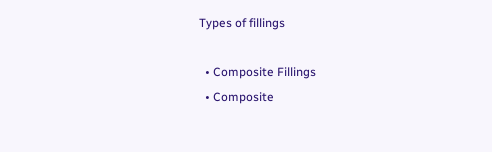Types of fillings

  • Composite Fillings
  • Composite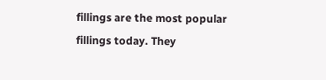fillings are the most popular fillings today. They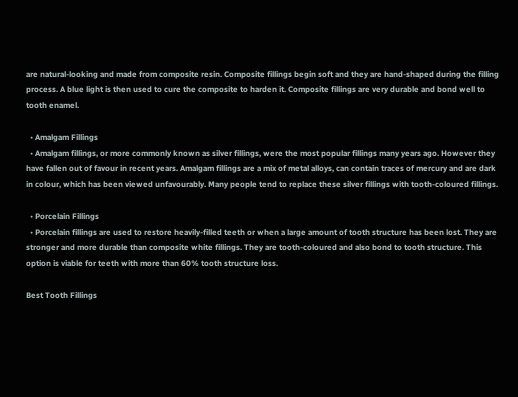are natural-looking and made from composite resin. Composite fillings begin soft and they are hand-shaped during the filling process. A blue light is then used to cure the composite to harden it. Composite fillings are very durable and bond well to tooth enamel.

  • Amalgam Fillings
  • Amalgam fillings, or more commonly known as silver fillings, were the most popular fillings many years ago. However they have fallen out of favour in recent years. Amalgam fillings are a mix of metal alloys, can contain traces of mercury and are dark in colour, which has been viewed unfavourably. Many people tend to replace these silver fillings with tooth-coloured fillings.

  • Porcelain Fillings
  • Porcelain fillings are used to restore heavily-filled teeth or when a large amount of tooth structure has been lost. They are stronger and more durable than composite white fillings. They are tooth-coloured and also bond to tooth structure. This option is viable for teeth with more than 60% tooth structure loss.

Best Tooth Fillings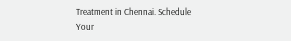Treatment in Chennai. Schedule Your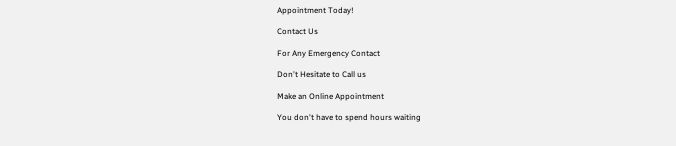Appointment Today!

Contact Us

For Any Emergency Contact

Don't Hesitate to Call us

Make an Online Appointment

You don't have to spend hours waiting